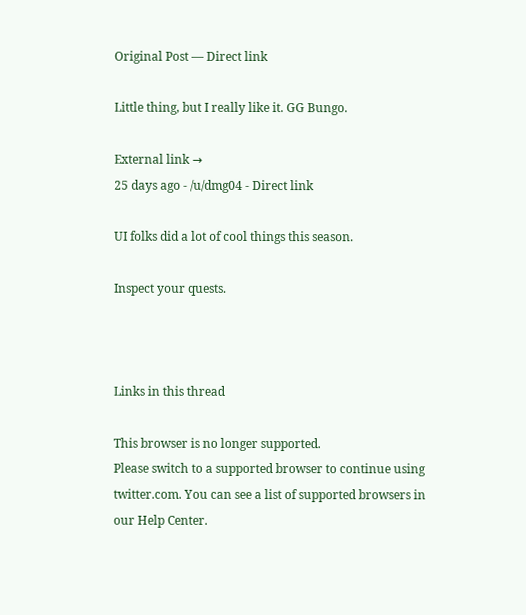Original Post — Direct link

Little thing, but I really like it. GG Bungo.

External link →
25 days ago - /u/dmg04 - Direct link

UI folks did a lot of cool things this season.

Inspect your quests.



Links in this thread

This browser is no longer supported.
Please switch to a supported browser to continue using twitter.com. You can see a list of supported browsers in our Help Center.